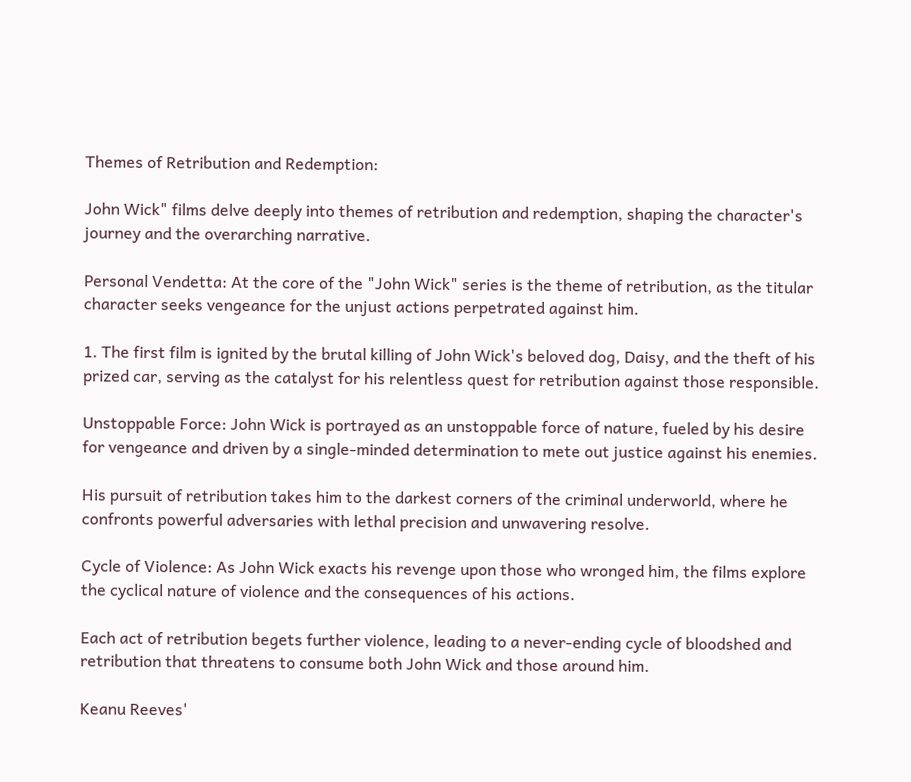Themes of Retribution and Redemption:

John Wick" films delve deeply into themes of retribution and redemption, shaping the character's journey and the overarching narrative.

Personal Vendetta: At the core of the "John Wick" series is the theme of retribution, as the titular character seeks vengeance for the unjust actions perpetrated against him.

1. The first film is ignited by the brutal killing of John Wick's beloved dog, Daisy, and the theft of his prized car, serving as the catalyst for his relentless quest for retribution against those responsible.

Unstoppable Force: John Wick is portrayed as an unstoppable force of nature, fueled by his desire for vengeance and driven by a single-minded determination to mete out justice against his enemies.

His pursuit of retribution takes him to the darkest corners of the criminal underworld, where he confronts powerful adversaries with lethal precision and unwavering resolve.

Cycle of Violence: As John Wick exacts his revenge upon those who wronged him, the films explore the cyclical nature of violence and the consequences of his actions.

Each act of retribution begets further violence, leading to a never-ending cycle of bloodshed and retribution that threatens to consume both John Wick and those around him.

Keanu Reeves'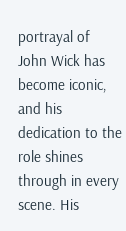portrayal of John Wick has become iconic, and his dedication to the role shines through in every scene. His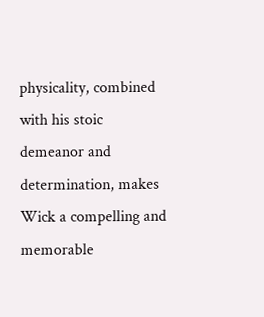physicality, combined with his stoic demeanor and determination, makes Wick a compelling and memorable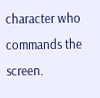character who commands the screen.